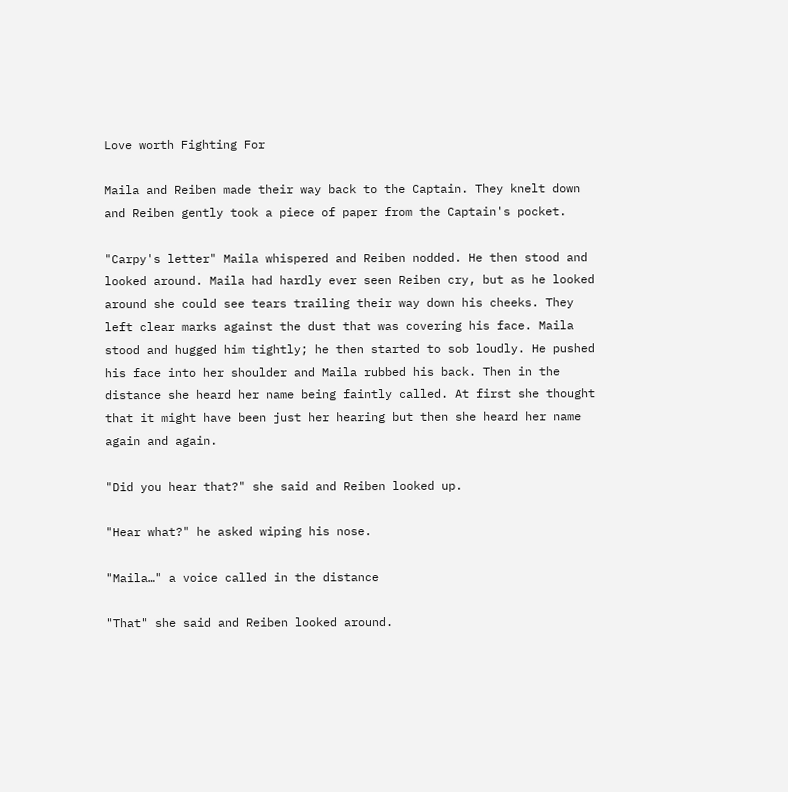Love worth Fighting For

Maila and Reiben made their way back to the Captain. They knelt down and Reiben gently took a piece of paper from the Captain's pocket.

"Carpy's letter" Maila whispered and Reiben nodded. He then stood and looked around. Maila had hardly ever seen Reiben cry, but as he looked around she could see tears trailing their way down his cheeks. They left clear marks against the dust that was covering his face. Maila stood and hugged him tightly; he then started to sob loudly. He pushed his face into her shoulder and Maila rubbed his back. Then in the distance she heard her name being faintly called. At first she thought that it might have been just her hearing but then she heard her name again and again.

"Did you hear that?" she said and Reiben looked up.

"Hear what?" he asked wiping his nose.

"Maila…" a voice called in the distance

"That" she said and Reiben looked around.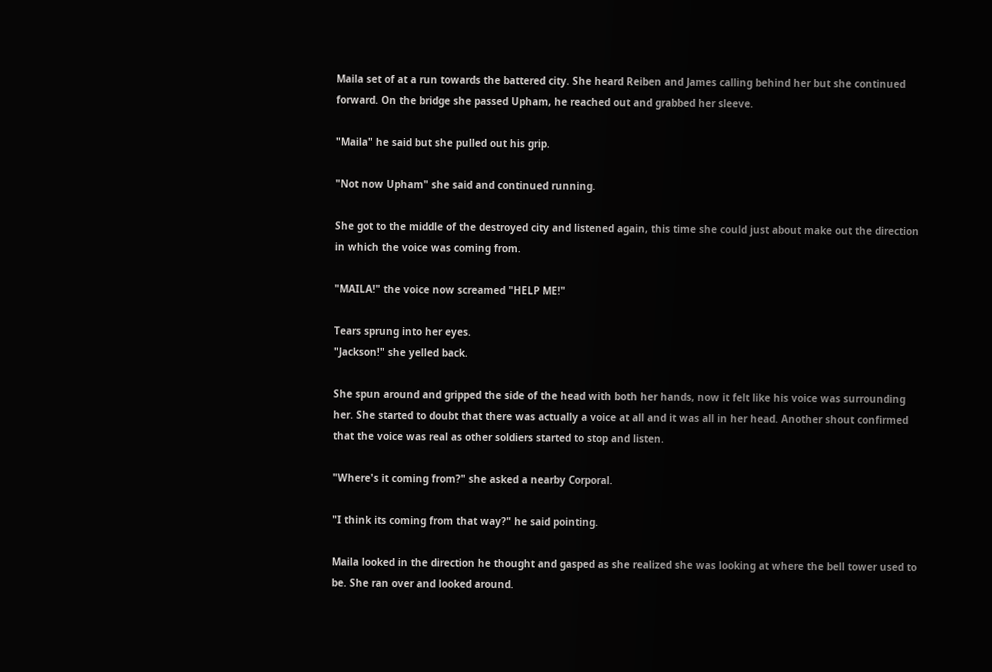Maila set of at a run towards the battered city. She heard Reiben and James calling behind her but she continued forward. On the bridge she passed Upham, he reached out and grabbed her sleeve.

"Maila" he said but she pulled out his grip.

"Not now Upham" she said and continued running.

She got to the middle of the destroyed city and listened again, this time she could just about make out the direction in which the voice was coming from.

"MAILA!" the voice now screamed "HELP ME!"

Tears sprung into her eyes.
"Jackson!" she yelled back.

She spun around and gripped the side of the head with both her hands, now it felt like his voice was surrounding her. She started to doubt that there was actually a voice at all and it was all in her head. Another shout confirmed that the voice was real as other soldiers started to stop and listen.

"Where's it coming from?" she asked a nearby Corporal.

"I think its coming from that way?" he said pointing.

Maila looked in the direction he thought and gasped as she realized she was looking at where the bell tower used to be. She ran over and looked around.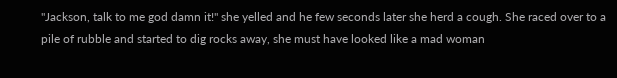"Jackson, talk to me god damn it!" she yelled and he few seconds later she herd a cough. She raced over to a pile of rubble and started to dig rocks away, she must have looked like a mad woman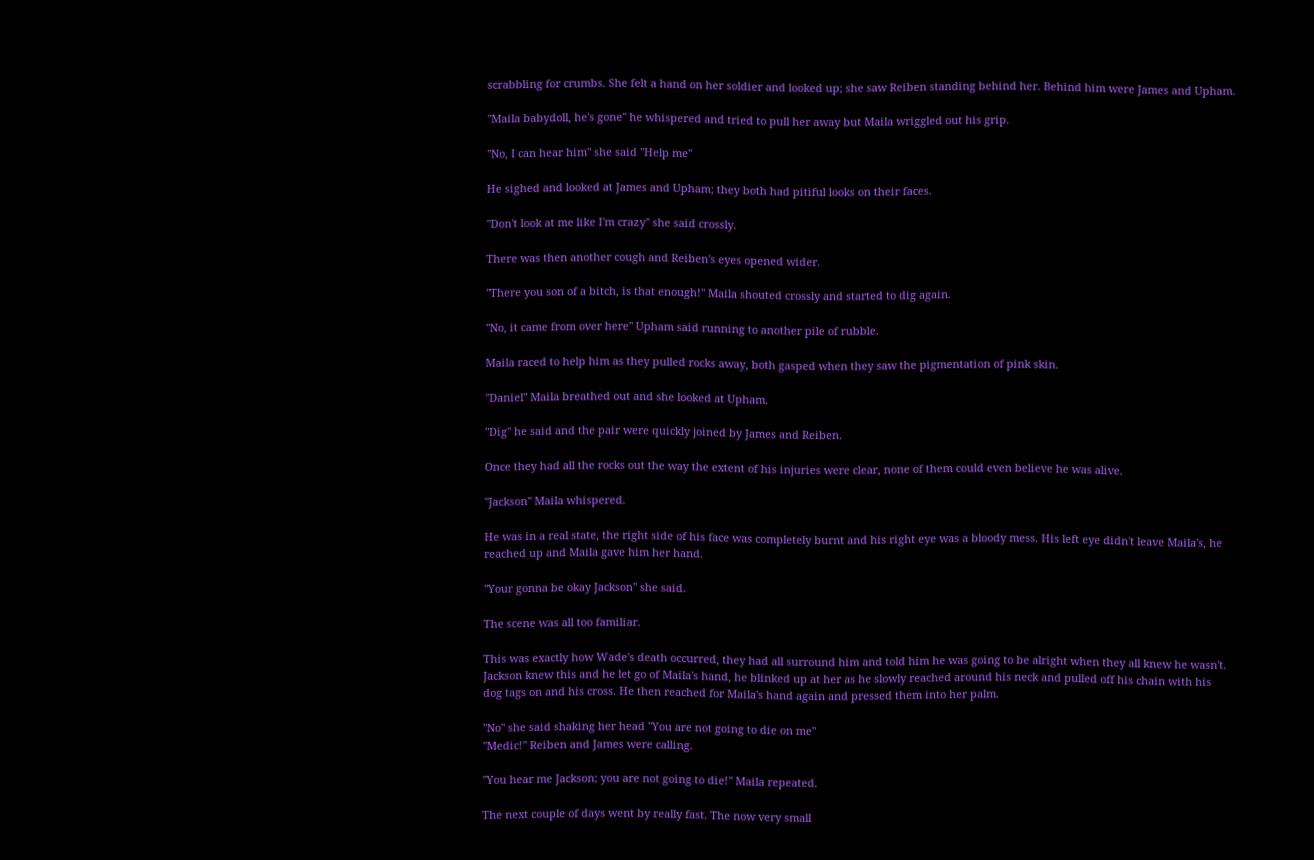scrabbling for crumbs. She felt a hand on her soldier and looked up; she saw Reiben standing behind her. Behind him were James and Upham.

"Maila babydoll, he's gone" he whispered and tried to pull her away but Maila wriggled out his grip.

"No, I can hear him" she said "Help me"

He sighed and looked at James and Upham; they both had pitiful looks on their faces.

"Don't look at me like I'm crazy" she said crossly.

There was then another cough and Reiben's eyes opened wider.

"There you son of a bitch, is that enough!" Maila shouted crossly and started to dig again.

"No, it came from over here" Upham said running to another pile of rubble.

Maila raced to help him as they pulled rocks away, both gasped when they saw the pigmentation of pink skin.

"Daniel" Maila breathed out and she looked at Upham.

"Dig" he said and the pair were quickly joined by James and Reiben.

Once they had all the rocks out the way the extent of his injuries were clear, none of them could even believe he was alive.

"Jackson" Maila whispered.

He was in a real state, the right side of his face was completely burnt and his right eye was a bloody mess. His left eye didn't leave Maila's, he reached up and Maila gave him her hand.

"Your gonna be okay Jackson" she said.

The scene was all too familiar.

This was exactly how Wade's death occurred, they had all surround him and told him he was going to be alright when they all knew he wasn't. Jackson knew this and he let go of Maila's hand, he blinked up at her as he slowly reached around his neck and pulled off his chain with his dog tags on and his cross. He then reached for Maila's hand again and pressed them into her palm.

"No" she said shaking her head "You are not going to die on me"
"Medic!" Reiben and James were calling.

"You hear me Jackson; you are not going to die!" Maila repeated.

The next couple of days went by really fast. The now very small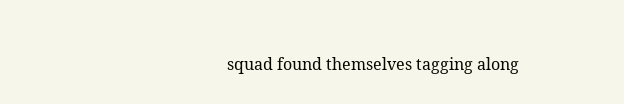squad found themselves tagging along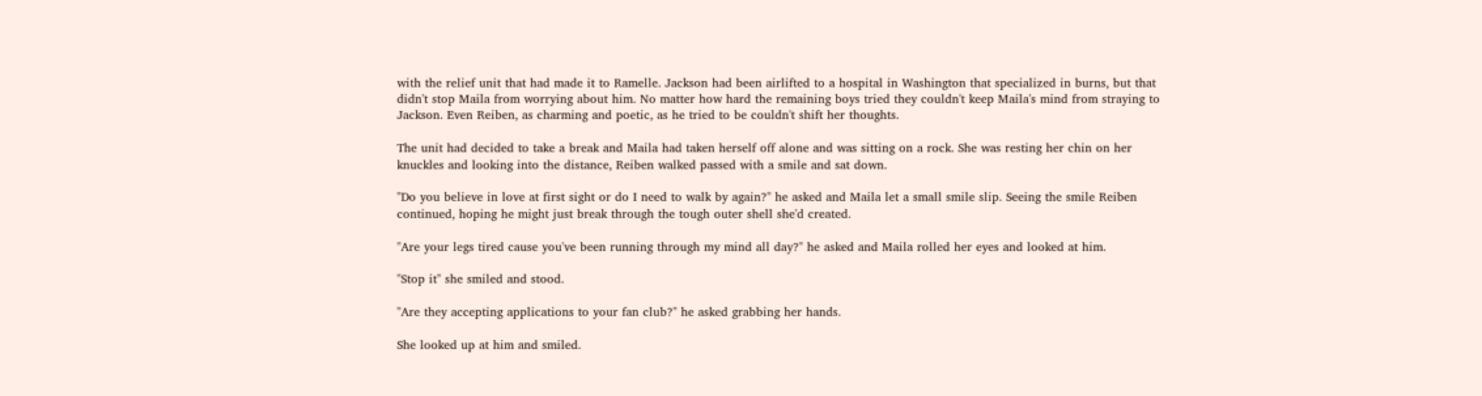with the relief unit that had made it to Ramelle. Jackson had been airlifted to a hospital in Washington that specialized in burns, but that didn't stop Maila from worrying about him. No matter how hard the remaining boys tried they couldn't keep Maila's mind from straying to Jackson. Even Reiben, as charming and poetic, as he tried to be couldn't shift her thoughts.

The unit had decided to take a break and Maila had taken herself off alone and was sitting on a rock. She was resting her chin on her knuckles and looking into the distance, Reiben walked passed with a smile and sat down.

"Do you believe in love at first sight or do I need to walk by again?" he asked and Maila let a small smile slip. Seeing the smile Reiben continued, hoping he might just break through the tough outer shell she'd created.

"Are your legs tired cause you've been running through my mind all day?" he asked and Maila rolled her eyes and looked at him.

"Stop it" she smiled and stood.

"Are they accepting applications to your fan club?" he asked grabbing her hands.

She looked up at him and smiled.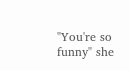"You're so funny" she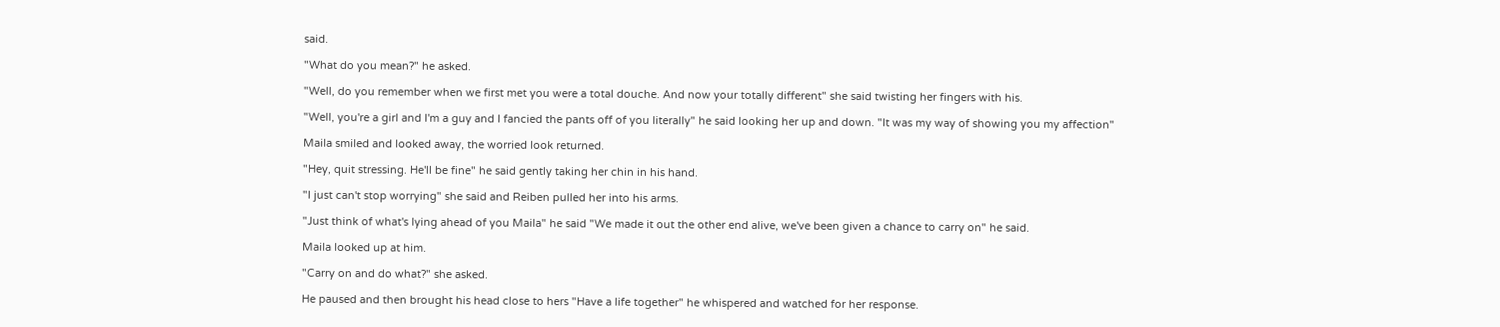said.

"What do you mean?" he asked.

"Well, do you remember when we first met you were a total douche. And now your totally different" she said twisting her fingers with his.

"Well, you're a girl and I'm a guy and I fancied the pants off of you literally" he said looking her up and down. "It was my way of showing you my affection"

Maila smiled and looked away, the worried look returned.

"Hey, quit stressing. He'll be fine" he said gently taking her chin in his hand.

"I just can't stop worrying" she said and Reiben pulled her into his arms.

"Just think of what's lying ahead of you Maila" he said "We made it out the other end alive, we've been given a chance to carry on" he said.

Maila looked up at him.

"Carry on and do what?" she asked.

He paused and then brought his head close to hers "Have a life together" he whispered and watched for her response.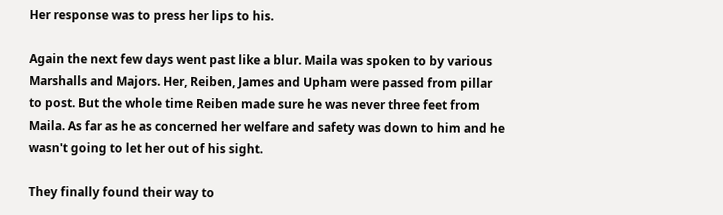Her response was to press her lips to his.

Again the next few days went past like a blur. Maila was spoken to by various Marshalls and Majors. Her, Reiben, James and Upham were passed from pillar to post. But the whole time Reiben made sure he was never three feet from Maila. As far as he as concerned her welfare and safety was down to him and he wasn't going to let her out of his sight.

They finally found their way to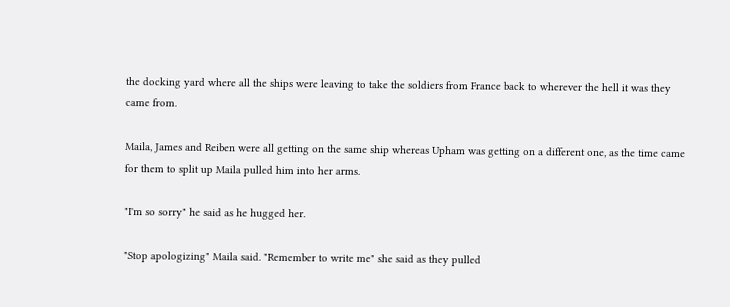the docking yard where all the ships were leaving to take the soldiers from France back to wherever the hell it was they came from.

Maila, James and Reiben were all getting on the same ship whereas Upham was getting on a different one, as the time came for them to split up Maila pulled him into her arms.

"I'm so sorry" he said as he hugged her.

"Stop apologizing" Maila said. "Remember to write me" she said as they pulled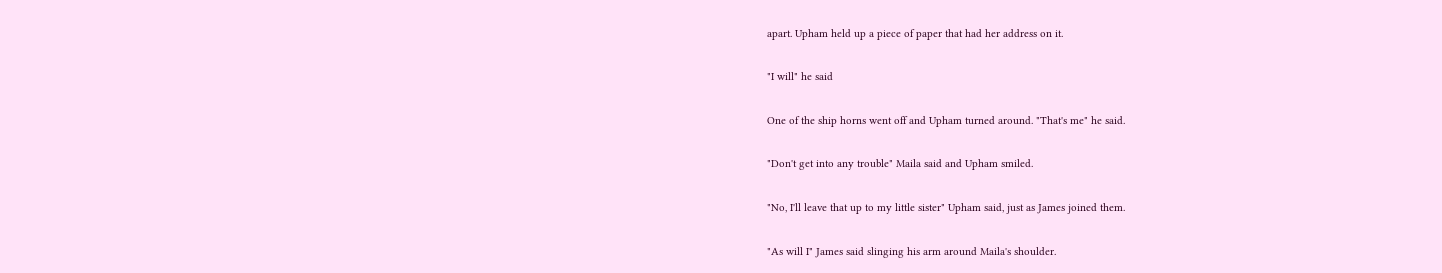apart. Upham held up a piece of paper that had her address on it.

"I will" he said

One of the ship horns went off and Upham turned around. "That's me" he said.

"Don't get into any trouble" Maila said and Upham smiled.

"No, I'll leave that up to my little sister" Upham said, just as James joined them.

"As will I" James said slinging his arm around Maila's shoulder.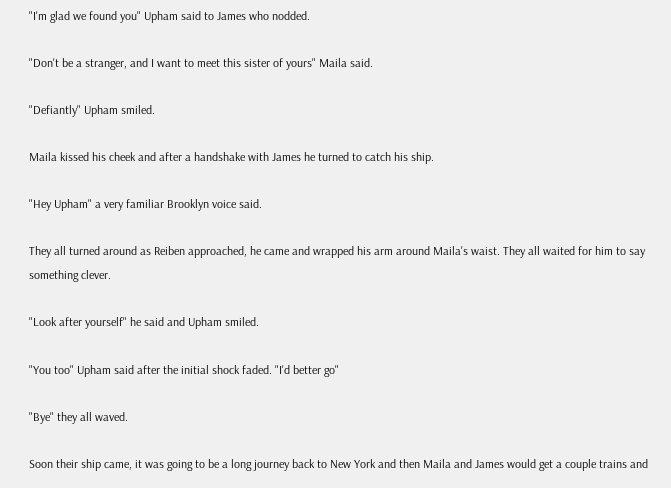"I'm glad we found you" Upham said to James who nodded.

"Don't be a stranger, and I want to meet this sister of yours" Maila said.

"Defiantly" Upham smiled.

Maila kissed his cheek and after a handshake with James he turned to catch his ship.

"Hey Upham" a very familiar Brooklyn voice said.

They all turned around as Reiben approached, he came and wrapped his arm around Maila's waist. They all waited for him to say something clever.

"Look after yourself" he said and Upham smiled.

"You too" Upham said after the initial shock faded. "I'd better go"

"Bye" they all waved.

Soon their ship came, it was going to be a long journey back to New York and then Maila and James would get a couple trains and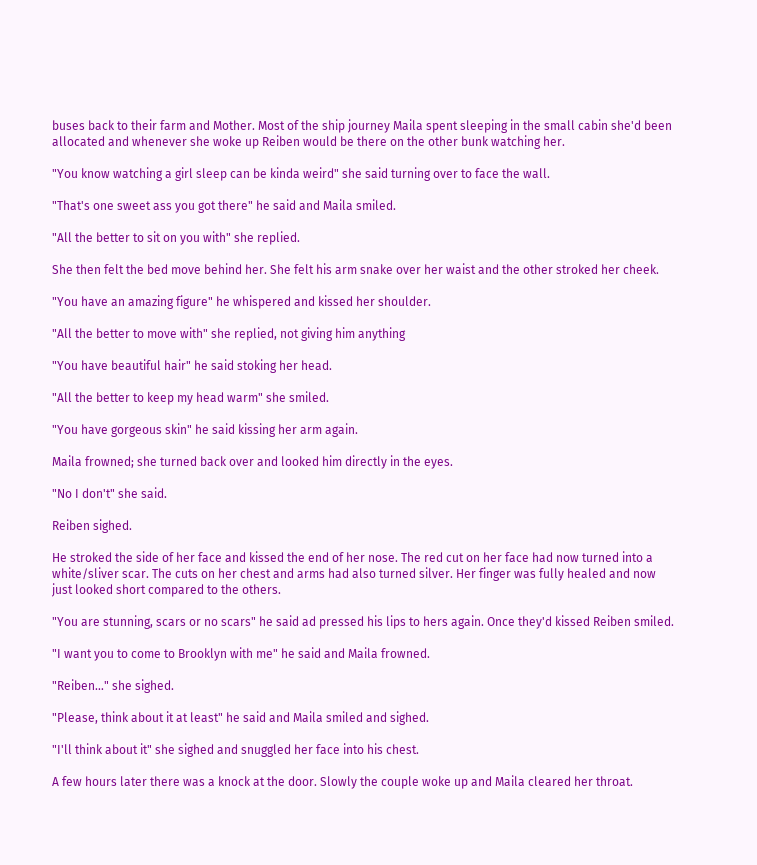buses back to their farm and Mother. Most of the ship journey Maila spent sleeping in the small cabin she'd been allocated and whenever she woke up Reiben would be there on the other bunk watching her.

"You know watching a girl sleep can be kinda weird" she said turning over to face the wall.

"That's one sweet ass you got there" he said and Maila smiled.

"All the better to sit on you with" she replied.

She then felt the bed move behind her. She felt his arm snake over her waist and the other stroked her cheek.

"You have an amazing figure" he whispered and kissed her shoulder.

"All the better to move with" she replied, not giving him anything

"You have beautiful hair" he said stoking her head.

"All the better to keep my head warm" she smiled.

"You have gorgeous skin" he said kissing her arm again.

Maila frowned; she turned back over and looked him directly in the eyes.

"No I don't" she said.

Reiben sighed.

He stroked the side of her face and kissed the end of her nose. The red cut on her face had now turned into a white/sliver scar. The cuts on her chest and arms had also turned silver. Her finger was fully healed and now just looked short compared to the others.

"You are stunning, scars or no scars" he said ad pressed his lips to hers again. Once they'd kissed Reiben smiled.

"I want you to come to Brooklyn with me" he said and Maila frowned.

"Reiben…" she sighed.

"Please, think about it at least" he said and Maila smiled and sighed.

"I'll think about it" she sighed and snuggled her face into his chest.

A few hours later there was a knock at the door. Slowly the couple woke up and Maila cleared her throat.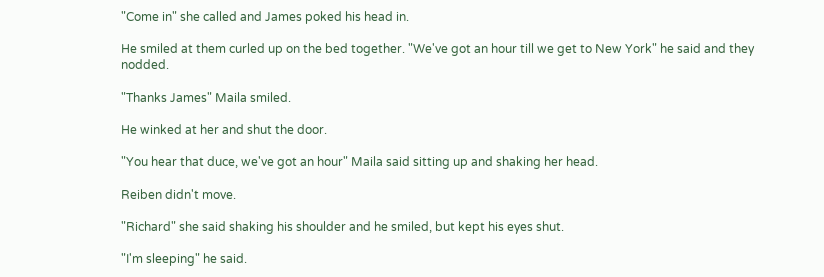"Come in" she called and James poked his head in.

He smiled at them curled up on the bed together. "We've got an hour till we get to New York" he said and they nodded.

"Thanks James" Maila smiled.

He winked at her and shut the door.

"You hear that duce, we've got an hour" Maila said sitting up and shaking her head.

Reiben didn't move.

"Richard" she said shaking his shoulder and he smiled, but kept his eyes shut.

"I'm sleeping" he said.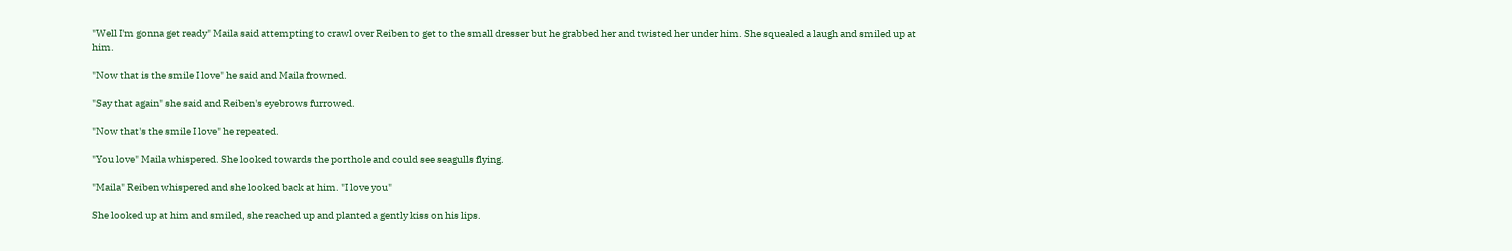"Well I'm gonna get ready" Maila said attempting to crawl over Reiben to get to the small dresser but he grabbed her and twisted her under him. She squealed a laugh and smiled up at him.

"Now that is the smile I love" he said and Maila frowned.

"Say that again" she said and Reiben's eyebrows furrowed.

"Now that's the smile I love" he repeated.

"You love" Maila whispered. She looked towards the porthole and could see seagulls flying.

"Maila" Reiben whispered and she looked back at him. "I love you"

She looked up at him and smiled, she reached up and planted a gently kiss on his lips.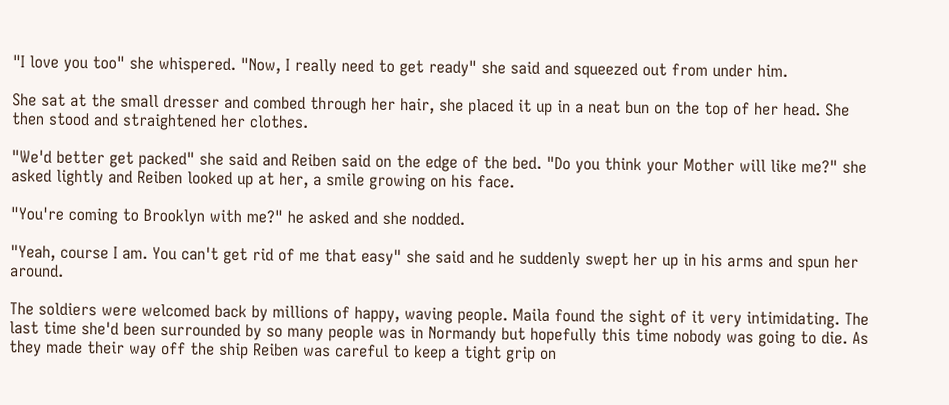"I love you too" she whispered. "Now, I really need to get ready" she said and squeezed out from under him.

She sat at the small dresser and combed through her hair, she placed it up in a neat bun on the top of her head. She then stood and straightened her clothes.

"We'd better get packed" she said and Reiben said on the edge of the bed. "Do you think your Mother will like me?" she asked lightly and Reiben looked up at her, a smile growing on his face.

"You're coming to Brooklyn with me?" he asked and she nodded.

"Yeah, course I am. You can't get rid of me that easy" she said and he suddenly swept her up in his arms and spun her around.

The soldiers were welcomed back by millions of happy, waving people. Maila found the sight of it very intimidating. The last time she'd been surrounded by so many people was in Normandy but hopefully this time nobody was going to die. As they made their way off the ship Reiben was careful to keep a tight grip on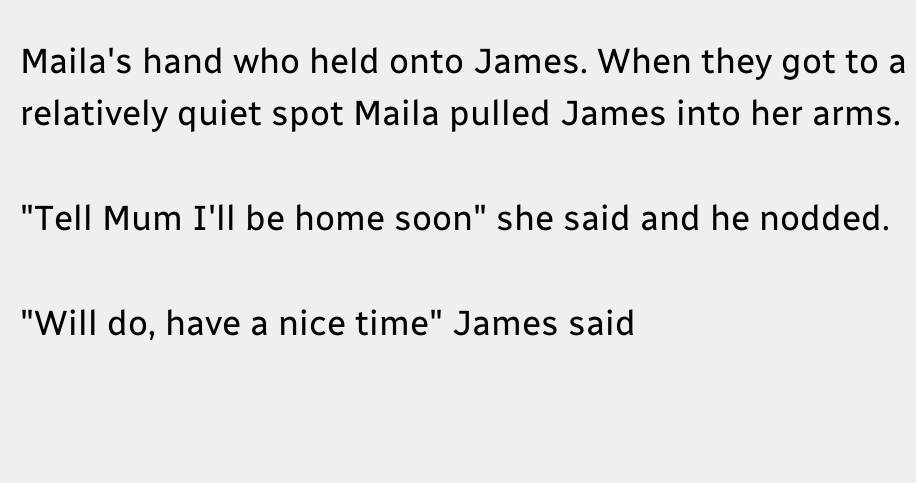Maila's hand who held onto James. When they got to a relatively quiet spot Maila pulled James into her arms.

"Tell Mum I'll be home soon" she said and he nodded.

"Will do, have a nice time" James said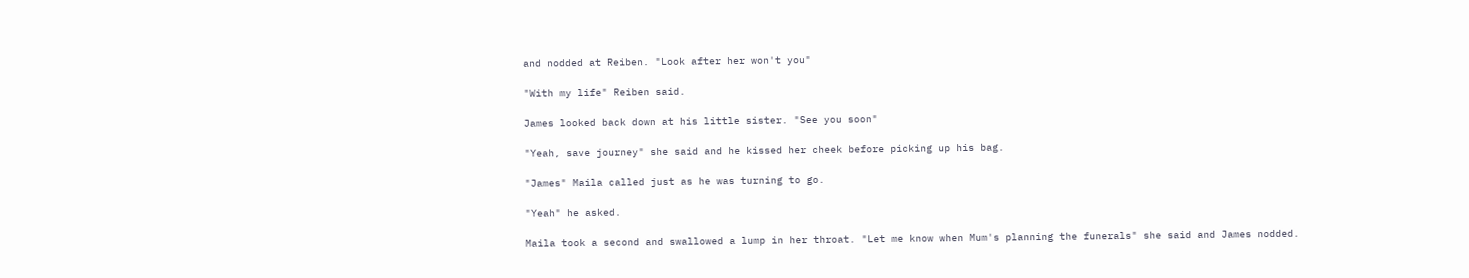and nodded at Reiben. "Look after her won't you"

"With my life" Reiben said.

James looked back down at his little sister. "See you soon"

"Yeah, save journey" she said and he kissed her cheek before picking up his bag.

"James" Maila called just as he was turning to go.

"Yeah" he asked.

Maila took a second and swallowed a lump in her throat. "Let me know when Mum's planning the funerals" she said and James nodded.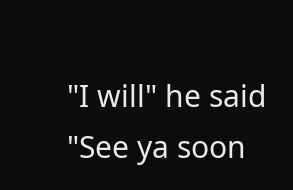"I will" he said "See ya soon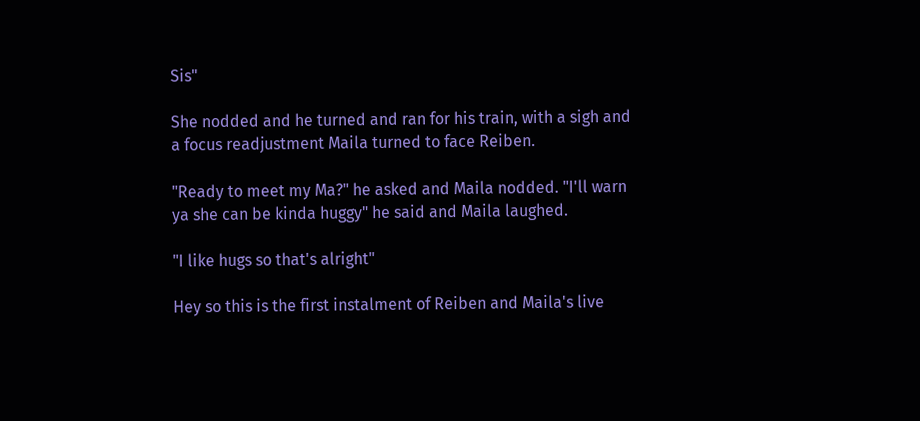Sis"

She nodded and he turned and ran for his train, with a sigh and a focus readjustment Maila turned to face Reiben.

"Ready to meet my Ma?" he asked and Maila nodded. "I'll warn ya she can be kinda huggy" he said and Maila laughed.

"I like hugs so that's alright"

Hey so this is the first instalment of Reiben and Maila's live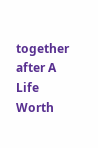together after A Life Worth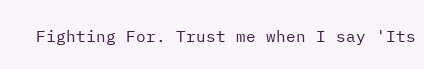Fighting For. Trust me when I say 'Its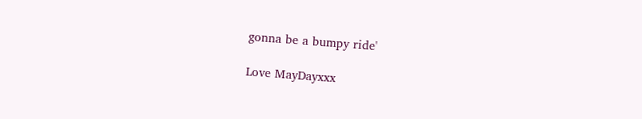gonna be a bumpy ride'

Love MayDayxxx